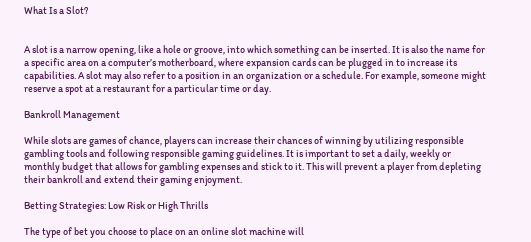What Is a Slot?


A slot is a narrow opening, like a hole or groove, into which something can be inserted. It is also the name for a specific area on a computer’s motherboard, where expansion cards can be plugged in to increase its capabilities. A slot may also refer to a position in an organization or a schedule. For example, someone might reserve a spot at a restaurant for a particular time or day.

Bankroll Management

While slots are games of chance, players can increase their chances of winning by utilizing responsible gambling tools and following responsible gaming guidelines. It is important to set a daily, weekly or monthly budget that allows for gambling expenses and stick to it. This will prevent a player from depleting their bankroll and extend their gaming enjoyment.

Betting Strategies: Low Risk or High Thrills

The type of bet you choose to place on an online slot machine will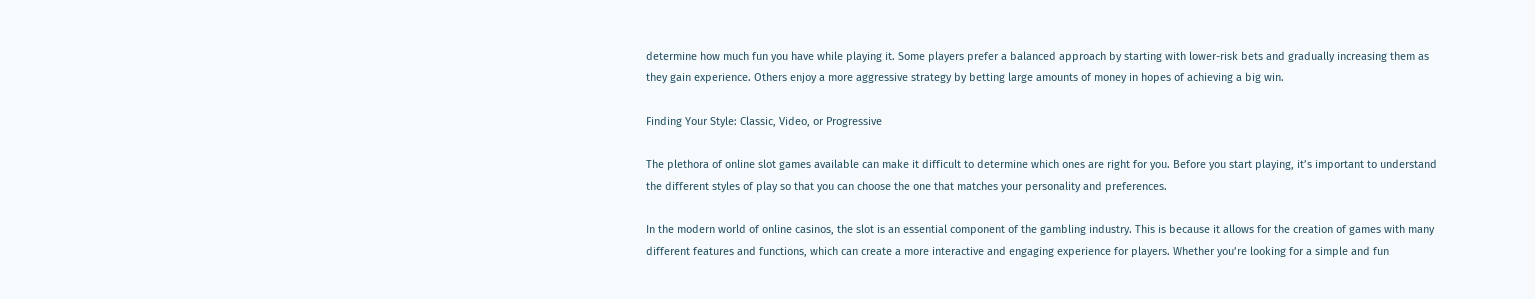determine how much fun you have while playing it. Some players prefer a balanced approach by starting with lower-risk bets and gradually increasing them as they gain experience. Others enjoy a more aggressive strategy by betting large amounts of money in hopes of achieving a big win.

Finding Your Style: Classic, Video, or Progressive

The plethora of online slot games available can make it difficult to determine which ones are right for you. Before you start playing, it’s important to understand the different styles of play so that you can choose the one that matches your personality and preferences.

In the modern world of online casinos, the slot is an essential component of the gambling industry. This is because it allows for the creation of games with many different features and functions, which can create a more interactive and engaging experience for players. Whether you’re looking for a simple and fun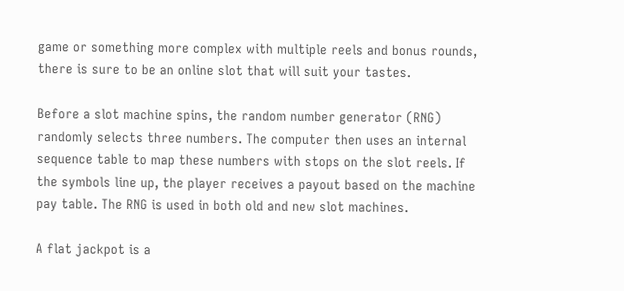game or something more complex with multiple reels and bonus rounds, there is sure to be an online slot that will suit your tastes.

Before a slot machine spins, the random number generator (RNG) randomly selects three numbers. The computer then uses an internal sequence table to map these numbers with stops on the slot reels. If the symbols line up, the player receives a payout based on the machine pay table. The RNG is used in both old and new slot machines.

A flat jackpot is a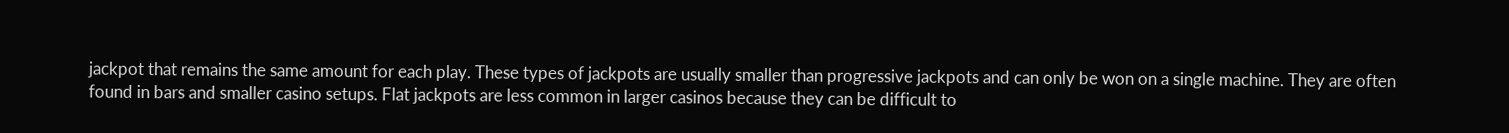jackpot that remains the same amount for each play. These types of jackpots are usually smaller than progressive jackpots and can only be won on a single machine. They are often found in bars and smaller casino setups. Flat jackpots are less common in larger casinos because they can be difficult to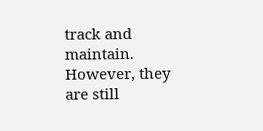track and maintain. However, they are still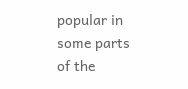popular in some parts of the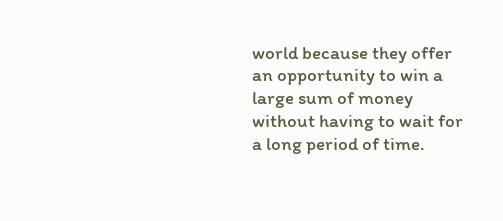world because they offer an opportunity to win a large sum of money without having to wait for a long period of time.